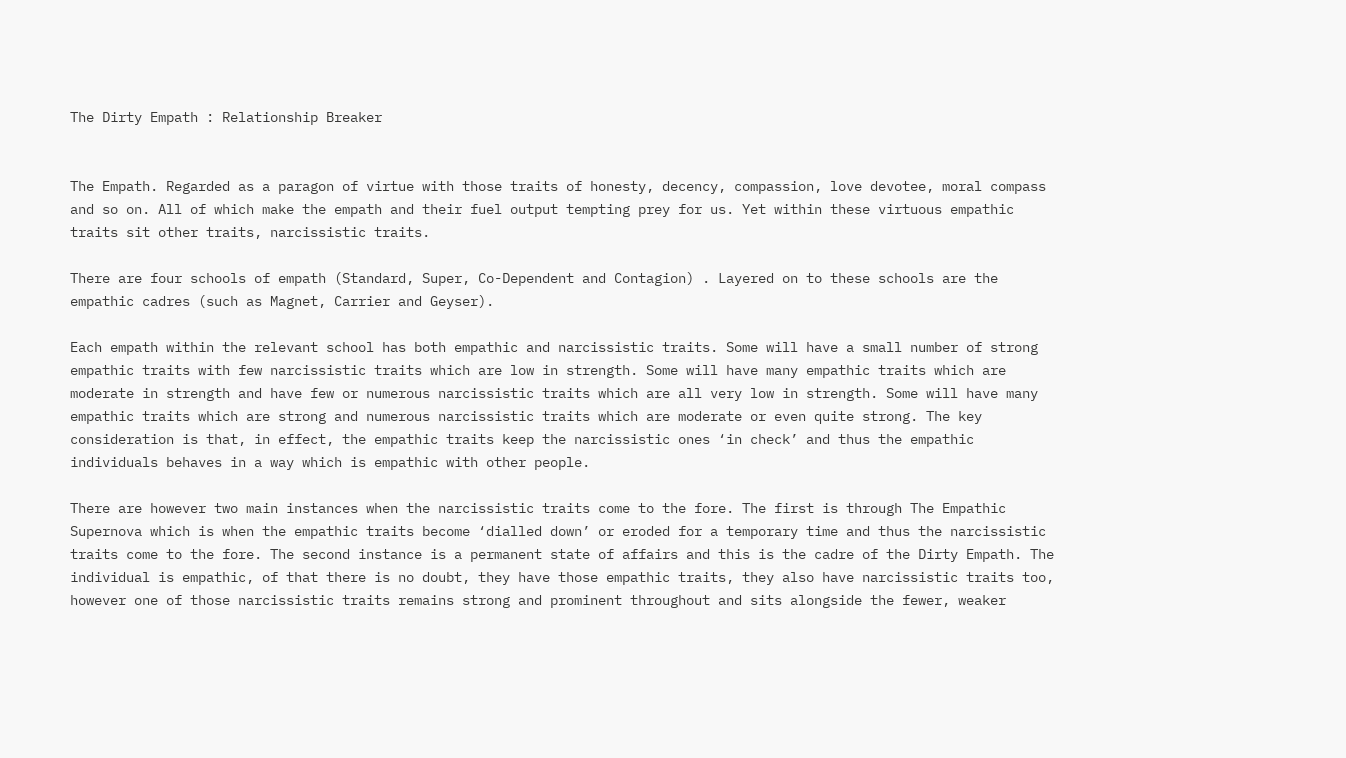The Dirty Empath : Relationship Breaker


The Empath. Regarded as a paragon of virtue with those traits of honesty, decency, compassion, love devotee, moral compass and so on. All of which make the empath and their fuel output tempting prey for us. Yet within these virtuous empathic traits sit other traits, narcissistic traits.

There are four schools of empath (Standard, Super, Co-Dependent and Contagion) . Layered on to these schools are the empathic cadres (such as Magnet, Carrier and Geyser).

Each empath within the relevant school has both empathic and narcissistic traits. Some will have a small number of strong empathic traits with few narcissistic traits which are low in strength. Some will have many empathic traits which are moderate in strength and have few or numerous narcissistic traits which are all very low in strength. Some will have many empathic traits which are strong and numerous narcissistic traits which are moderate or even quite strong. The key consideration is that, in effect, the empathic traits keep the narcissistic ones ‘in check’ and thus the empathic individuals behaves in a way which is empathic with other people.

There are however two main instances when the narcissistic traits come to the fore. The first is through The Empathic Supernova which is when the empathic traits become ‘dialled down’ or eroded for a temporary time and thus the narcissistic traits come to the fore. The second instance is a permanent state of affairs and this is the cadre of the Dirty Empath. The individual is empathic, of that there is no doubt, they have those empathic traits, they also have narcissistic traits too, however one of those narcissistic traits remains strong and prominent throughout and sits alongside the fewer, weaker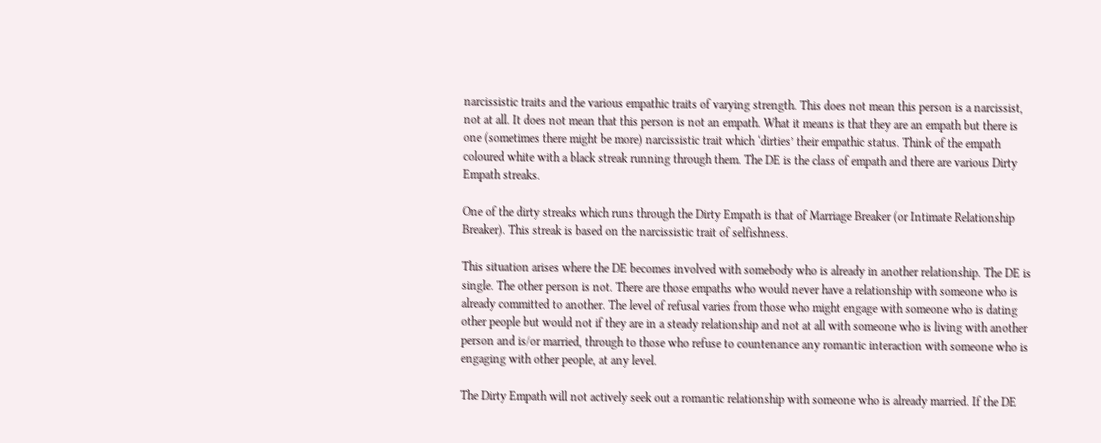narcissistic traits and the various empathic traits of varying strength. This does not mean this person is a narcissist, not at all. It does not mean that this person is not an empath. What it means is that they are an empath but there is one (sometimes there might be more) narcissistic trait which ‘dirties’ their empathic status. Think of the empath coloured white with a black streak running through them. The DE is the class of empath and there are various Dirty Empath streaks.

One of the dirty streaks which runs through the Dirty Empath is that of Marriage Breaker (or Intimate Relationship Breaker). This streak is based on the narcissistic trait of selfishness.

This situation arises where the DE becomes involved with somebody who is already in another relationship. The DE is single. The other person is not. There are those empaths who would never have a relationship with someone who is already committed to another. The level of refusal varies from those who might engage with someone who is dating other people but would not if they are in a steady relationship and not at all with someone who is living with another person and is/or married, through to those who refuse to countenance any romantic interaction with someone who is engaging with other people, at any level.

The Dirty Empath will not actively seek out a romantic relationship with someone who is already married. If the DE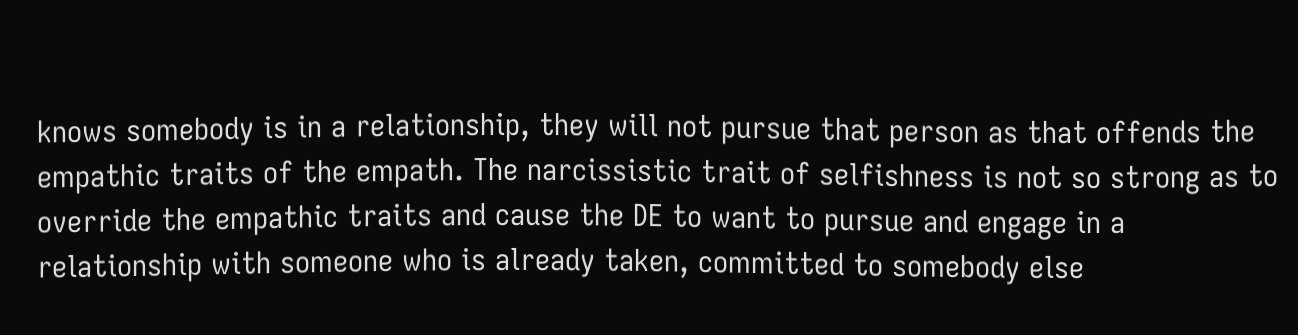knows somebody is in a relationship, they will not pursue that person as that offends the empathic traits of the empath. The narcissistic trait of selfishness is not so strong as to override the empathic traits and cause the DE to want to pursue and engage in a relationship with someone who is already taken, committed to somebody else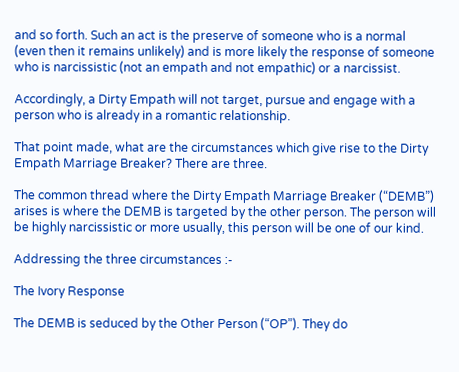and so forth. Such an act is the preserve of someone who is a normal (even then it remains unlikely) and is more likely the response of someone who is narcissistic (not an empath and not empathic) or a narcissist.

Accordingly, a Dirty Empath will not target, pursue and engage with a person who is already in a romantic relationship.

That point made, what are the circumstances which give rise to the Dirty Empath Marriage Breaker? There are three.

The common thread where the Dirty Empath Marriage Breaker (“DEMB”) arises is where the DEMB is targeted by the other person. The person will be highly narcissistic or more usually, this person will be one of our kind.

Addressing the three circumstances :-

The Ivory Response

The DEMB is seduced by the Other Person (“OP”). They do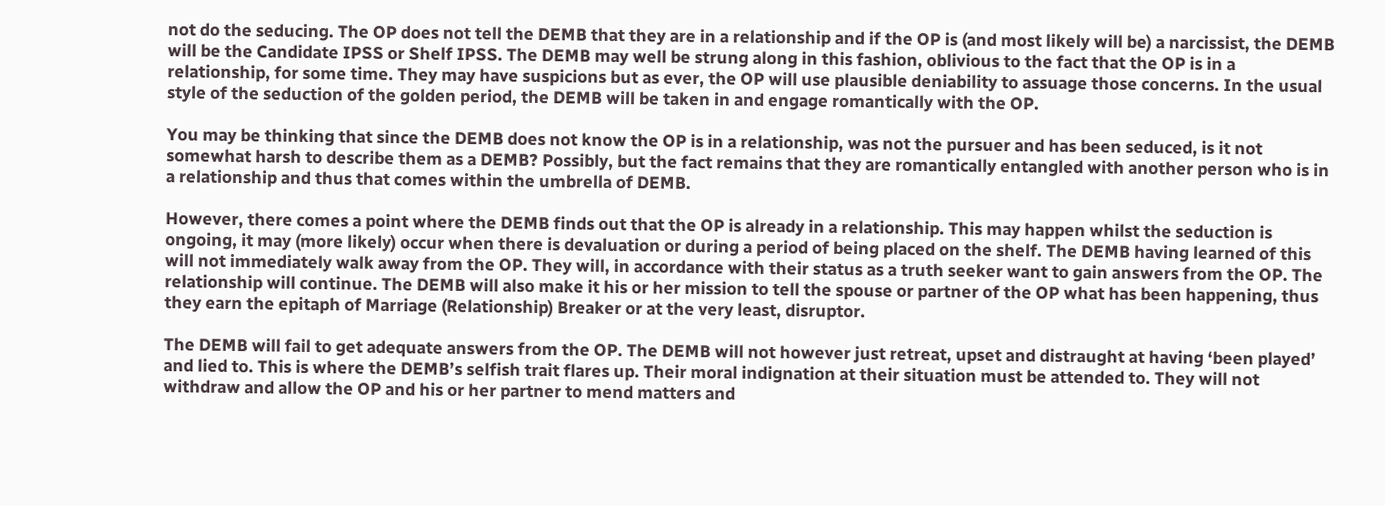not do the seducing. The OP does not tell the DEMB that they are in a relationship and if the OP is (and most likely will be) a narcissist, the DEMB will be the Candidate IPSS or Shelf IPSS. The DEMB may well be strung along in this fashion, oblivious to the fact that the OP is in a relationship, for some time. They may have suspicions but as ever, the OP will use plausible deniability to assuage those concerns. In the usual style of the seduction of the golden period, the DEMB will be taken in and engage romantically with the OP.

You may be thinking that since the DEMB does not know the OP is in a relationship, was not the pursuer and has been seduced, is it not somewhat harsh to describe them as a DEMB? Possibly, but the fact remains that they are romantically entangled with another person who is in a relationship and thus that comes within the umbrella of DEMB.

However, there comes a point where the DEMB finds out that the OP is already in a relationship. This may happen whilst the seduction is ongoing, it may (more likely) occur when there is devaluation or during a period of being placed on the shelf. The DEMB having learned of this will not immediately walk away from the OP. They will, in accordance with their status as a truth seeker want to gain answers from the OP. The relationship will continue. The DEMB will also make it his or her mission to tell the spouse or partner of the OP what has been happening, thus they earn the epitaph of Marriage (Relationship) Breaker or at the very least, disruptor.

The DEMB will fail to get adequate answers from the OP. The DEMB will not however just retreat, upset and distraught at having ‘been played’ and lied to. This is where the DEMB’s selfish trait flares up. Their moral indignation at their situation must be attended to. They will not withdraw and allow the OP and his or her partner to mend matters and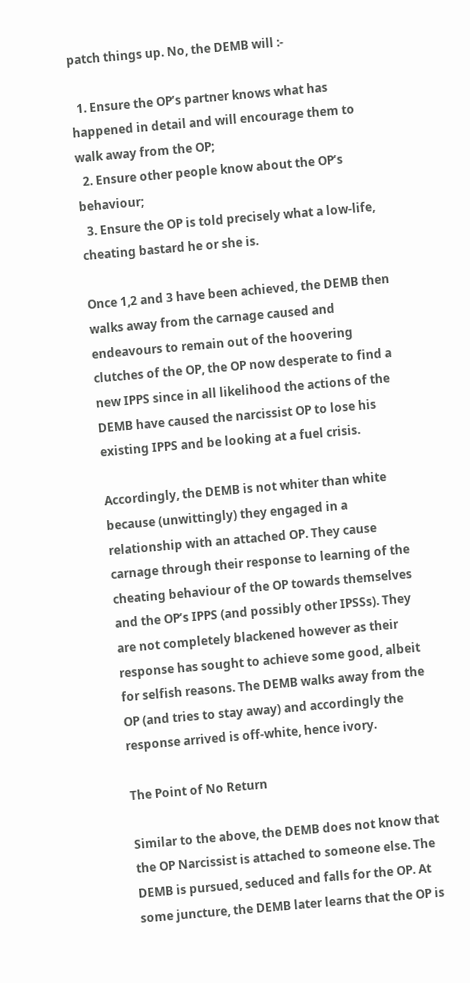patch things up. No, the DEMB will :-

  1. Ensure the OP’s partner knows what has happened in detail and will encourage them to walk away from the OP;
  2. Ensure other people know about the OP’s behaviour;
  3. Ensure the OP is told precisely what a low-life, cheating bastard he or she is.

Once 1,2 and 3 have been achieved, the DEMB then walks away from the carnage caused and endeavours to remain out of the hoovering clutches of the OP, the OP now desperate to find a new IPPS since in all likelihood the actions of the DEMB have caused the narcissist OP to lose his existing IPPS and be looking at a fuel crisis.

Accordingly, the DEMB is not whiter than white because (unwittingly) they engaged in a relationship with an attached OP. They cause carnage through their response to learning of the cheating behaviour of the OP towards themselves and the OP’s IPPS (and possibly other IPSSs). They are not completely blackened however as their response has sought to achieve some good, albeit for selfish reasons. The DEMB walks away from the OP (and tries to stay away) and accordingly the response arrived is off-white, hence ivory.

The Point of No Return

Similar to the above, the DEMB does not know that the OP Narcissist is attached to someone else. The DEMB is pursued, seduced and falls for the OP. At some juncture, the DEMB later learns that the OP is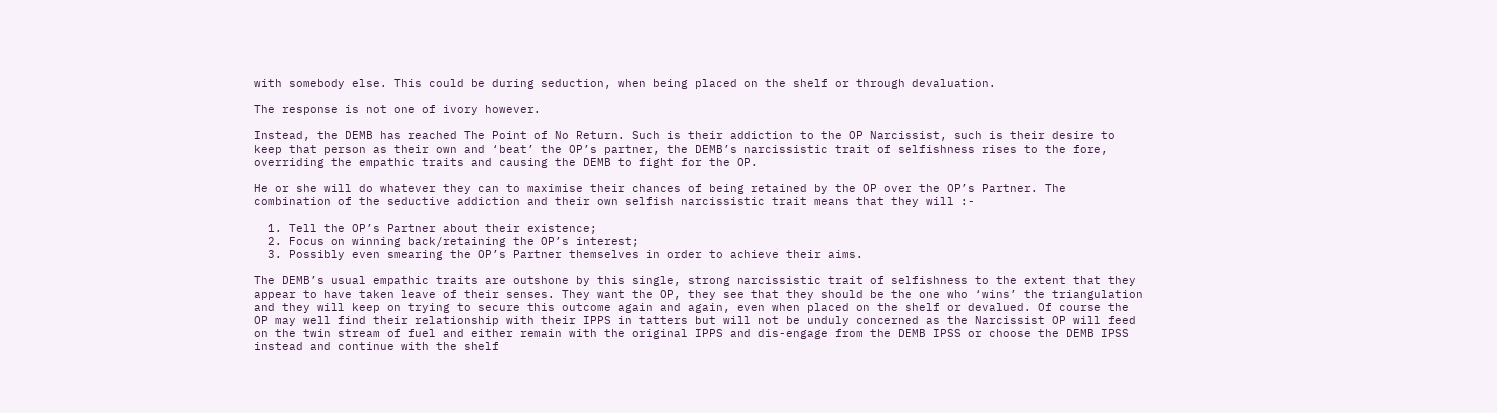with somebody else. This could be during seduction, when being placed on the shelf or through devaluation.

The response is not one of ivory however.

Instead, the DEMB has reached The Point of No Return. Such is their addiction to the OP Narcissist, such is their desire to keep that person as their own and ‘beat’ the OP’s partner, the DEMB’s narcissistic trait of selfishness rises to the fore, overriding the empathic traits and causing the DEMB to fight for the OP.

He or she will do whatever they can to maximise their chances of being retained by the OP over the OP’s Partner. The combination of the seductive addiction and their own selfish narcissistic trait means that they will :-

  1. Tell the OP’s Partner about their existence;
  2. Focus on winning back/retaining the OP’s interest;
  3. Possibly even smearing the OP’s Partner themselves in order to achieve their aims.

The DEMB’s usual empathic traits are outshone by this single, strong narcissistic trait of selfishness to the extent that they appear to have taken leave of their senses. They want the OP, they see that they should be the one who ‘wins’ the triangulation and they will keep on trying to secure this outcome again and again, even when placed on the shelf or devalued. Of course the OP may well find their relationship with their IPPS in tatters but will not be unduly concerned as the Narcissist OP will feed on the twin stream of fuel and either remain with the original IPPS and dis-engage from the DEMB IPSS or choose the DEMB IPSS instead and continue with the shelf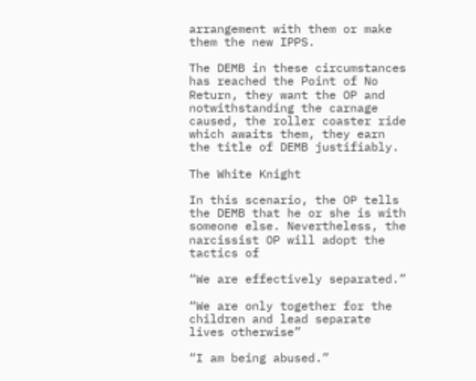arrangement with them or make them the new IPPS.

The DEMB in these circumstances has reached the Point of No Return, they want the OP and notwithstanding the carnage caused, the roller coaster ride which awaits them, they earn the title of DEMB justifiably.

The White Knight

In this scenario, the OP tells the DEMB that he or she is with someone else. Nevertheless, the narcissist OP will adopt the tactics of

“We are effectively separated.”

“We are only together for the children and lead separate lives otherwise”

“I am being abused.”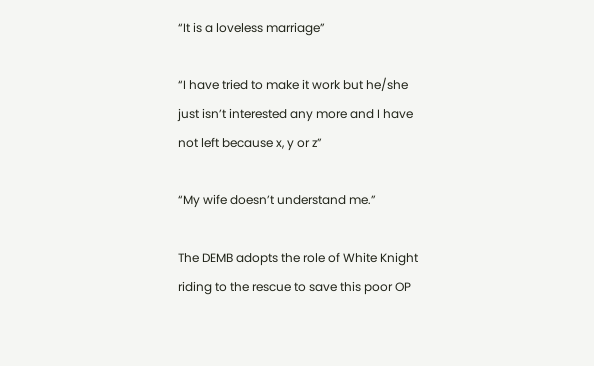“It is a loveless marriage”

“I have tried to make it work but he/she just isn’t interested any more and I have not left because x, y or z”

“My wife doesn’t understand me.”

The DEMB adopts the role of White Knight riding to the rescue to save this poor OP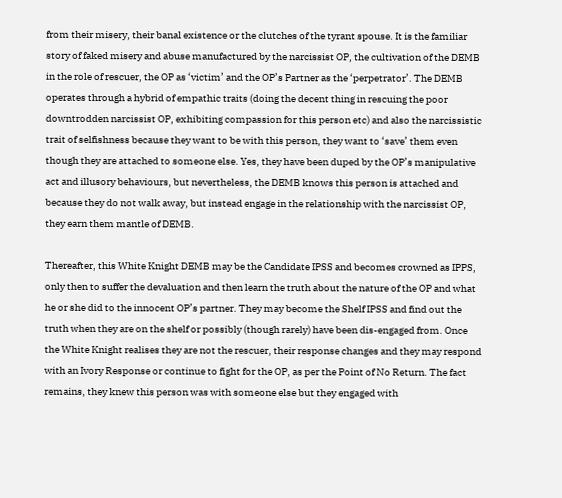from their misery, their banal existence or the clutches of the tyrant spouse. It is the familiar story of faked misery and abuse manufactured by the narcissist OP, the cultivation of the DEMB in the role of rescuer, the OP as ‘victim’ and the OP’s Partner as the ‘perpetrator’. The DEMB operates through a hybrid of empathic traits (doing the decent thing in rescuing the poor downtrodden narcissist OP, exhibiting compassion for this person etc) and also the narcissistic trait of selfishness because they want to be with this person, they want to ‘save’ them even though they are attached to someone else. Yes, they have been duped by the OP’s manipulative act and illusory behaviours, but nevertheless, the DEMB knows this person is attached and because they do not walk away, but instead engage in the relationship with the narcissist OP, they earn them mantle of DEMB.

Thereafter, this White Knight DEMB may be the Candidate IPSS and becomes crowned as IPPS, only then to suffer the devaluation and then learn the truth about the nature of the OP and what he or she did to the innocent OP’s partner. They may become the Shelf IPSS and find out the truth when they are on the shelf or possibly (though rarely) have been dis-engaged from. Once the White Knight realises they are not the rescuer, their response changes and they may respond with an Ivory Response or continue to fight for the OP, as per the Point of No Return. The fact remains, they knew this person was with someone else but they engaged with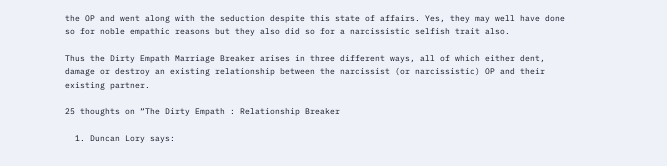the OP and went along with the seduction despite this state of affairs. Yes, they may well have done so for noble empathic reasons but they also did so for a narcissistic selfish trait also.

Thus the Dirty Empath Marriage Breaker arises in three different ways, all of which either dent, damage or destroy an existing relationship between the narcissist (or narcissistic) OP and their existing partner.

25 thoughts on “The Dirty Empath : Relationship Breaker

  1. Duncan Lory says: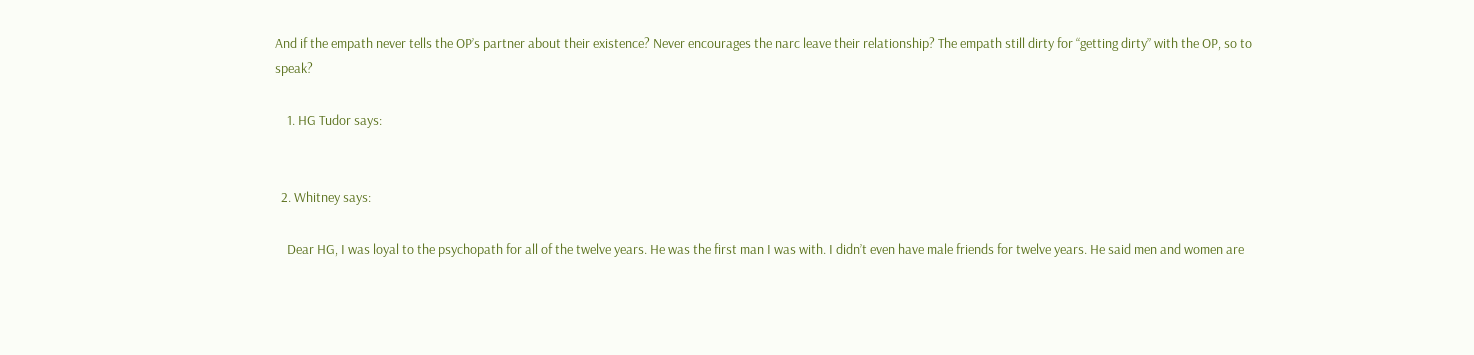And if the empath never tells the OP’s partner about their existence? Never encourages the narc leave their relationship? The empath still dirty for “getting dirty” with the OP, so to speak?

    1. HG Tudor says:


  2. Whitney says:

    Dear HG, I was loyal to the psychopath for all of the twelve years. He was the first man I was with. I didn’t even have male friends for twelve years. He said men and women are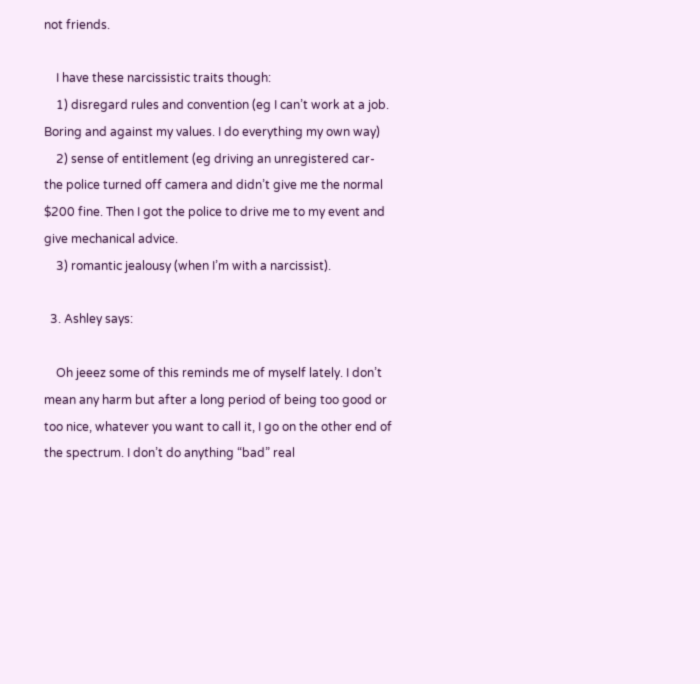not friends.

    I have these narcissistic traits though:
    1) disregard rules and convention (eg I can’t work at a job. Boring and against my values. I do everything my own way)
    2) sense of entitlement (eg driving an unregistered car- the police turned off camera and didn’t give me the normal $200 fine. Then I got the police to drive me to my event and give mechanical advice.
    3) romantic jealousy (when I’m with a narcissist).

  3. Ashley says:

    Oh jeeez some of this reminds me of myself lately. I don’t mean any harm but after a long period of being too good or too nice, whatever you want to call it, I go on the other end of the spectrum. I don’t do anything “bad” real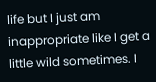life but I just am inappropriate like I get a little wild sometimes. I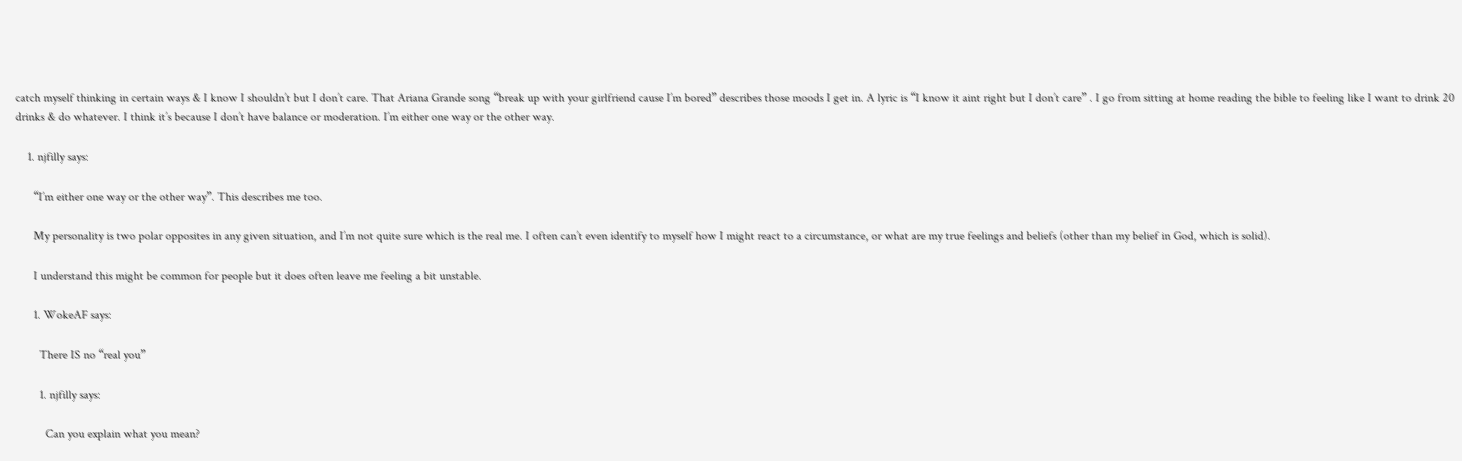catch myself thinking in certain ways & I know I shouldn’t but I don’t care. That Ariana Grande song “break up with your girlfriend cause I’m bored” describes those moods I get in. A lyric is “I know it aint right but I don’t care” . I go from sitting at home reading the bible to feeling like I want to drink 20 drinks & do whatever. I think it’s because I don’t have balance or moderation. I’m either one way or the other way.

    1. njfilly says:

      “I’m either one way or the other way”. This describes me too.

      My personality is two polar opposites in any given situation, and I’m not quite sure which is the real me. I often can’t even identify to myself how I might react to a circumstance, or what are my true feelings and beliefs (other than my belief in God, which is solid).

      I understand this might be common for people but it does often leave me feeling a bit unstable.

      1. WokeAF says:

        There IS no “real you”

        1. njfilly says:

          Can you explain what you mean?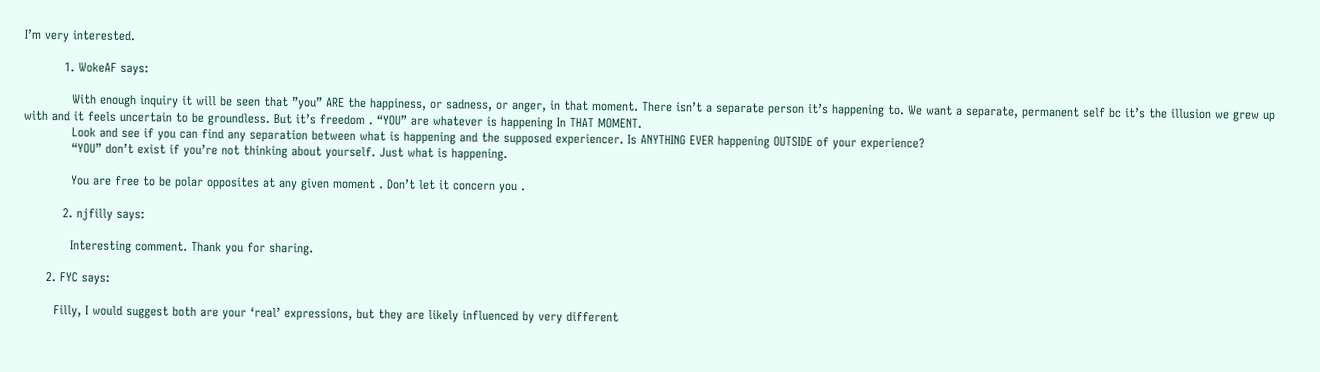I’m very interested.

          1. WokeAF says:

            With enough inquiry it will be seen that ”you” ARE the happiness, or sadness, or anger, in that moment. There isn’t a separate person it’s happening to. We want a separate, permanent self bc it’s the illusion we grew up with and it feels uncertain to be groundless. But it’s freedom . “YOU” are whatever is happening In THAT MOMENT.
            Look and see if you can find any separation between what is happening and the supposed experiencer. Is ANYTHING EVER happening OUTSIDE of your experience?
            “YOU” don’t exist if you’re not thinking about yourself. Just what is happening.

            You are free to be polar opposites at any given moment . Don’t let it concern you .

          2. njfilly says:

            Interesting comment. Thank you for sharing.

      2. FYC says:

        Filly, I would suggest both are your ‘real’ expressions, but they are likely influenced by very different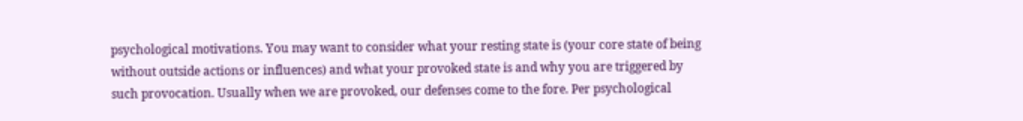psychological motivations. You may want to consider what your resting state is (your core state of being without outside actions or influences) and what your provoked state is and why you are triggered by such provocation. Usually when we are provoked, our defenses come to the fore. Per psychological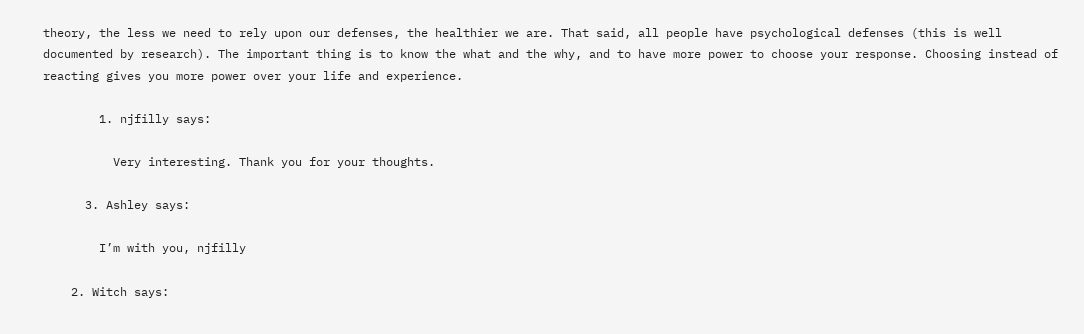theory, the less we need to rely upon our defenses, the healthier we are. That said, all people have psychological defenses (this is well documented by research). The important thing is to know the what and the why, and to have more power to choose your response. Choosing instead of reacting gives you more power over your life and experience.

        1. njfilly says:

          Very interesting. Thank you for your thoughts.

      3. Ashley says:

        I’m with you, njfilly

    2. Witch says: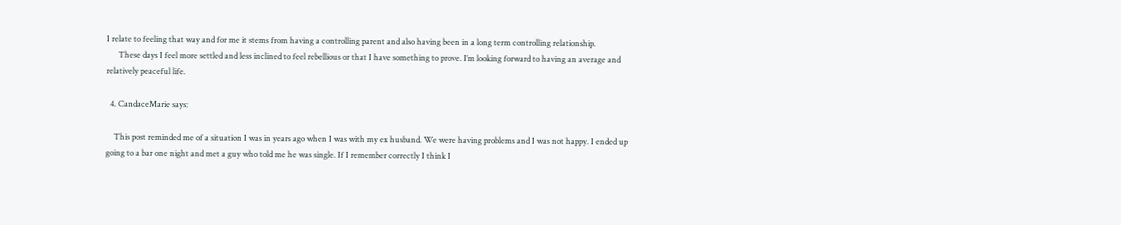I relate to feeling that way and for me it stems from having a controlling parent and also having been in a long term controlling relationship.
      These days I feel more settled and less inclined to feel rebellious or that I have something to prove. I’m looking forward to having an average and relatively peaceful life.

  4. CandaceMarie says:

    This post reminded me of a situation I was in years ago when I was with my ex husband. We were having problems and I was not happy. I ended up going to a bar one night and met a guy who told me he was single. If I remember correctly I think I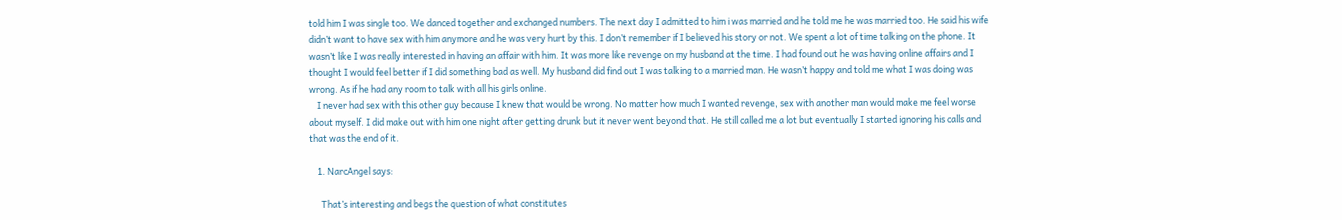told him I was single too. We danced together and exchanged numbers. The next day I admitted to him i was married and he told me he was married too. He said his wife didn’t want to have sex with him anymore and he was very hurt by this. I don’t remember if I believed his story or not. We spent a lot of time talking on the phone. It wasn’t like I was really interested in having an affair with him. It was more like revenge on my husband at the time. I had found out he was having online affairs and I thought I would feel better if I did something bad as well. My husband did find out I was talking to a married man. He wasn’t happy and told me what I was doing was wrong. As if he had any room to talk with all his girls online.
    I never had sex with this other guy because I knew that would be wrong. No matter how much I wanted revenge, sex with another man would make me feel worse about myself. I did make out with him one night after getting drunk but it never went beyond that. He still called me a lot but eventually I started ignoring his calls and that was the end of it.

    1. NarcAngel says:

      That’s interesting and begs the question of what constitutes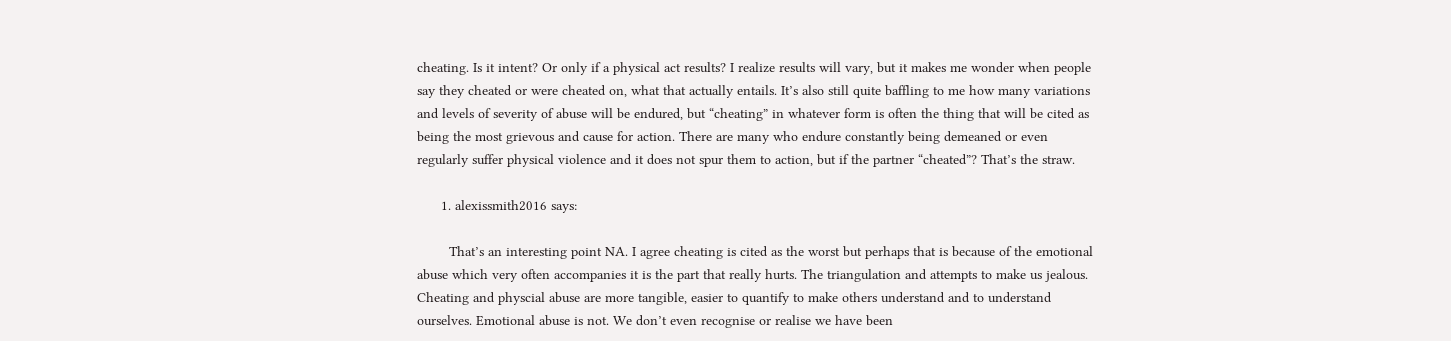cheating. Is it intent? Or only if a physical act results? I realize results will vary, but it makes me wonder when people say they cheated or were cheated on, what that actually entails. It’s also still quite baffling to me how many variations and levels of severity of abuse will be endured, but “cheating” in whatever form is often the thing that will be cited as being the most grievous and cause for action. There are many who endure constantly being demeaned or even regularly suffer physical violence and it does not spur them to action, but if the partner “cheated”? That’s the straw.

      1. alexissmith2016 says:

        That’s an interesting point NA. I agree cheating is cited as the worst but perhaps that is because of the emotional abuse which very often accompanies it is the part that really hurts. The triangulation and attempts to make us jealous. Cheating and physcial abuse are more tangible, easier to quantify to make others understand and to understand ourselves. Emotional abuse is not. We don’t even recognise or realise we have been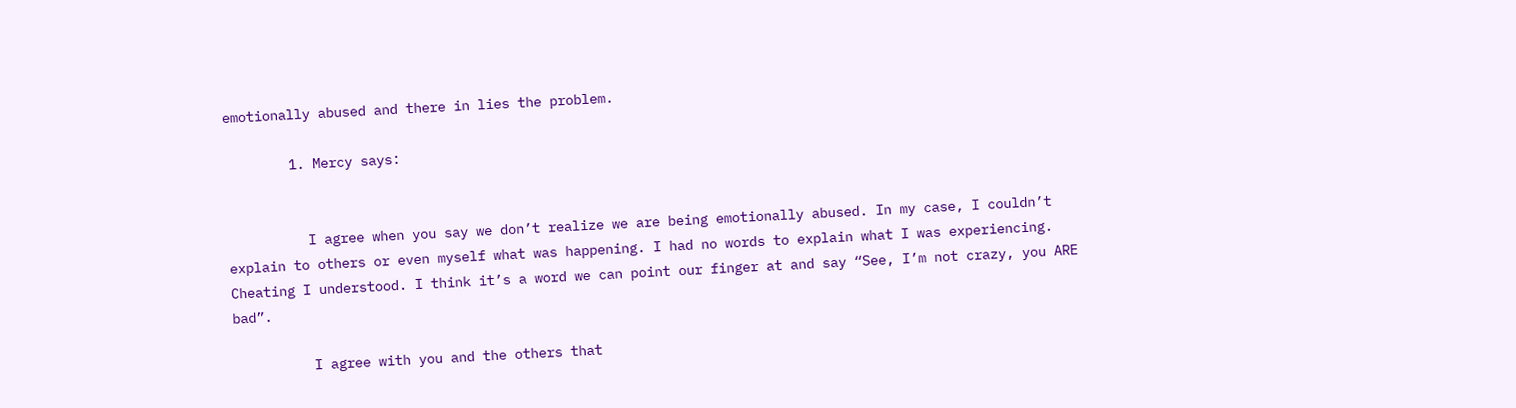emotionally abused and there in lies the problem.

        1. Mercy says:


          I agree when you say we don’t realize we are being emotionally abused. In my case, I couldn’t explain to others or even myself what was happening. I had no words to explain what I was experiencing. Cheating I understood. I think it’s a word we can point our finger at and say “See, I’m not crazy, you ARE bad”.

          I agree with you and the others that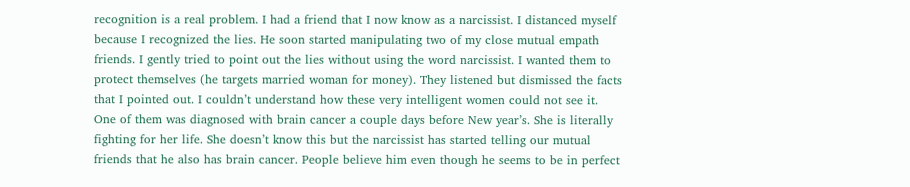recognition is a real problem. I had a friend that I now know as a narcissist. I distanced myself because I recognized the lies. He soon started manipulating two of my close mutual empath friends. I gently tried to point out the lies without using the word narcissist. I wanted them to protect themselves (he targets married woman for money). They listened but dismissed the facts that I pointed out. I couldn’t understand how these very intelligent women could not see it. One of them was diagnosed with brain cancer a couple days before New year’s. She is literally fighting for her life. She doesn’t know this but the narcissist has started telling our mutual friends that he also has brain cancer. People believe him even though he seems to be in perfect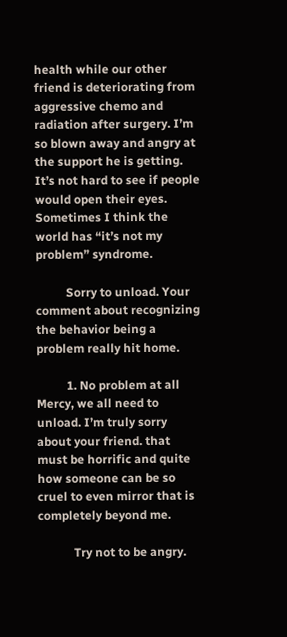health while our other friend is deteriorating from aggressive chemo and radiation after surgery. I’m so blown away and angry at the support he is getting. It’s not hard to see if people would open their eyes. Sometimes I think the world has “it’s not my problem” syndrome.

          Sorry to unload. Your comment about recognizing the behavior being a problem really hit home.

          1. No problem at all Mercy, we all need to unload. I’m truly sorry about your friend. that must be horrific and quite how someone can be so cruel to even mirror that is completely beyond me.

            Try not to be angry.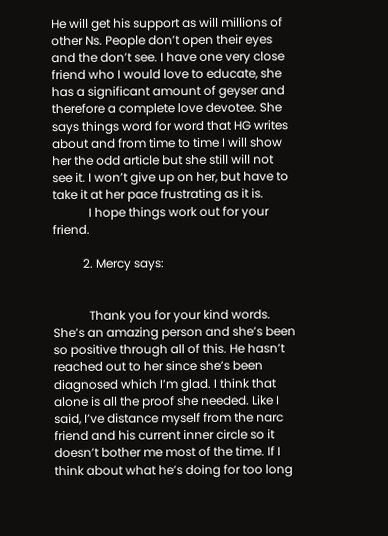He will get his support as will millions of other Ns. People don’t open their eyes and the don’t see. I have one very close friend who I would love to educate, she has a significant amount of geyser and therefore a complete love devotee. She says things word for word that HG writes about and from time to time I will show her the odd article but she still will not see it. I won’t give up on her, but have to take it at her pace frustrating as it is.
            I hope things work out for your friend.

          2. Mercy says:


            Thank you for your kind words. She’s an amazing person and she’s been so positive through all of this. He hasn’t reached out to her since she’s been diagnosed which I’m glad. I think that alone is all the proof she needed. Like I said, I’ve distance myself from the narc friend and his current inner circle so it doesn’t bother me most of the time. If I think about what he’s doing for too long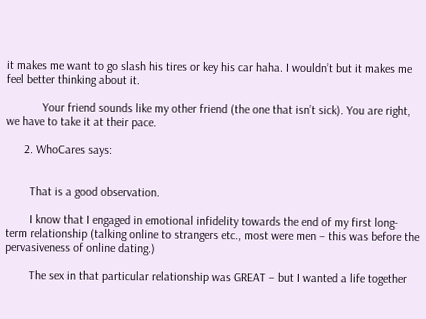it makes me want to go slash his tires or key his car haha. I wouldn’t but it makes me feel better thinking about it.

            Your friend sounds like my other friend (the one that isn’t sick). You are right, we have to take it at their pace.

      2. WhoCares says:


        That is a good observation.

        I know that I engaged in emotional infidelity towards the end of my first long-term relationship (talking online to strangers etc., most were men – this was before the pervasiveness of online dating.)

        The sex in that particular relationship was GREAT – but I wanted a life together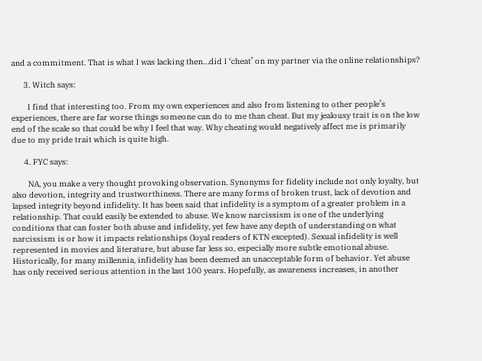and a commitment. That is what I was lacking then…did I ‘cheat’ on my partner via the online relationships?

      3. Witch says:

        I find that interesting too. From my own experiences and also from listening to other people’s experiences, there are far worse things someone can do to me than cheat. But my jealousy trait is on the low end of the scale so that could be why I feel that way. Why cheating would negatively affect me is primarily due to my pride trait which is quite high.

      4. FYC says:

        NA, you make a very thought provoking observation. Synonyms for fidelity include not only loyalty, but also devotion, integrity and trustworthiness. There are many forms of broken trust, lack of devotion and lapsed integrity beyond infidelity. It has been said that infidelity is a symptom of a greater problem in a relationship. That could easily be extended to abuse. We know narcissism is one of the underlying conditions that can foster both abuse and infidelity, yet few have any depth of understanding on what narcissism is or how it impacts relationships (loyal readers of KTN excepted). Sexual infidelity is well represented in movies and literature, but abuse far less so, especially more subtle emotional abuse. Historically, for many millennia, infidelity has been deemed an unacceptable form of behavior. Yet abuse has only received serious attention in the last 100 years. Hopefully, as awareness increases, in another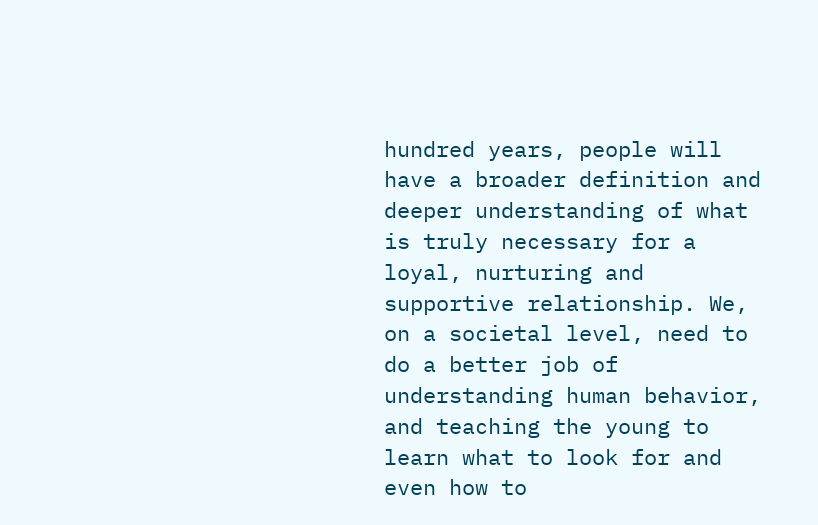hundred years, people will have a broader definition and deeper understanding of what is truly necessary for a loyal, nurturing and supportive relationship. We, on a societal level, need to do a better job of understanding human behavior, and teaching the young to learn what to look for and even how to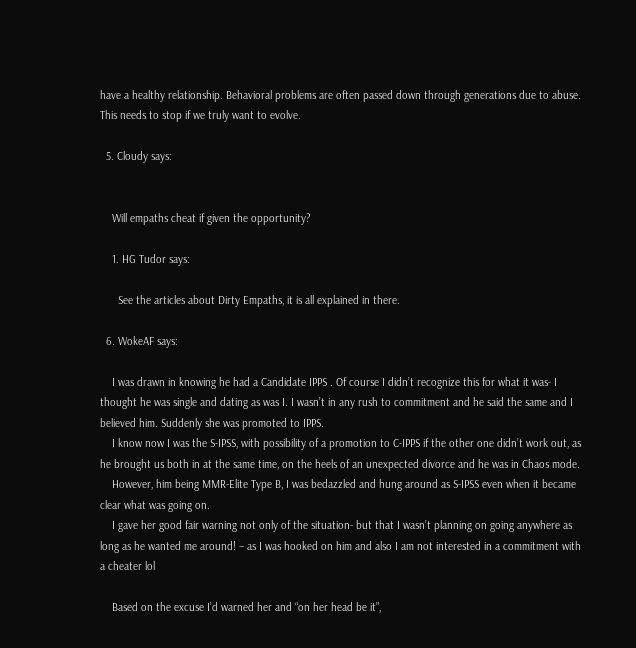have a healthy relationship. Behavioral problems are often passed down through generations due to abuse. This needs to stop if we truly want to evolve.

  5. Cloudy says:


    Will empaths cheat if given the opportunity?

    1. HG Tudor says:

      See the articles about Dirty Empaths, it is all explained in there.

  6. WokeAF says:

    I was drawn in knowing he had a Candidate IPPS . Of course I didn’t recognize this for what it was- I thought he was single and dating as was I. I wasn’t in any rush to commitment and he said the same and I believed him. Suddenly she was promoted to IPPS.
    I know now I was the S-IPSS, with possibility of a promotion to C-IPPS if the other one didn’t work out, as he brought us both in at the same time, on the heels of an unexpected divorce and he was in Chaos mode.
    However, him being MMR-Elite Type B, I was bedazzled and hung around as S-IPSS even when it became clear what was going on.
    I gave her good fair warning not only of the situation- but that I wasn’t planning on going anywhere as long as he wanted me around! – as I was hooked on him and also I am not interested in a commitment with a cheater lol

    Based on the excuse I’d warned her and “on her head be it”,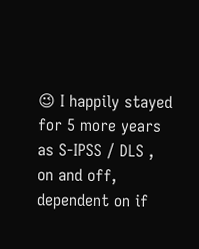😉 I happily stayed for 5 more years as S-IPSS / DLS , on and off, dependent on if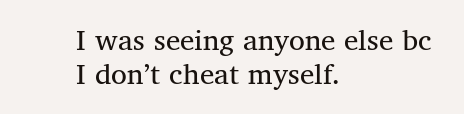I was seeing anyone else bc I don’t cheat myself.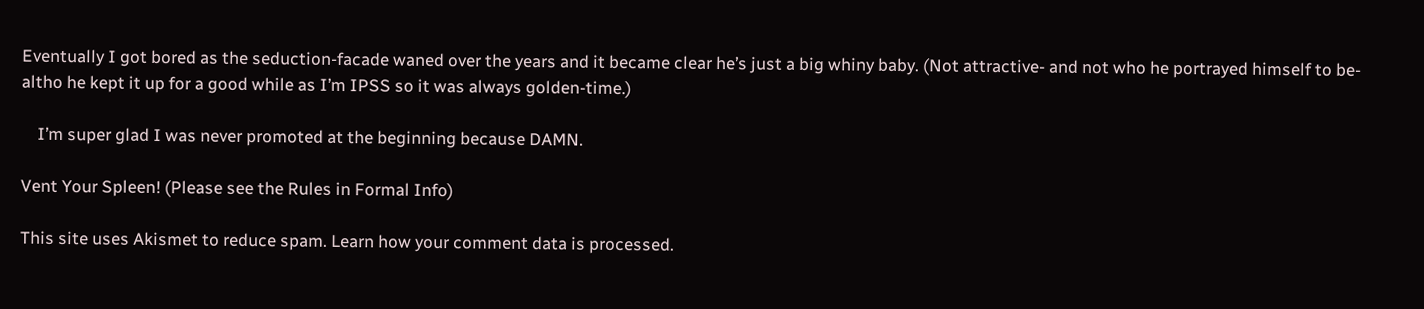Eventually I got bored as the seduction-facade waned over the years and it became clear he’s just a big whiny baby. (Not attractive- and not who he portrayed himself to be- altho he kept it up for a good while as I’m IPSS so it was always golden-time.)

    I’m super glad I was never promoted at the beginning because DAMN.

Vent Your Spleen! (Please see the Rules in Formal Info)

This site uses Akismet to reduce spam. Learn how your comment data is processed.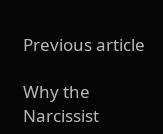Previous article

Why the Narcissist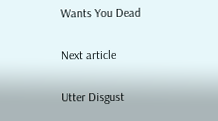Wants You Dead

Next article

Utter Disgust